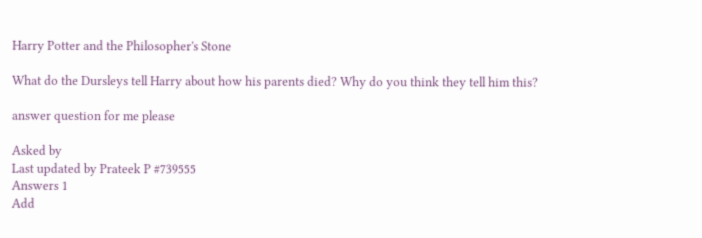Harry Potter and the Philosopher's Stone

What do the Dursleys tell Harry about how his parents died? Why do you think they tell him this?

answer question for me please

Asked by
Last updated by Prateek P #739555
Answers 1
Add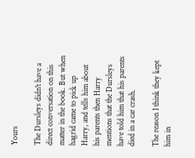Yours

The Dursleys didn't have a direct conversation on this matter in the book. But when hagrid came to pick up Harry, and tells him about his parents then Harry mentions that the Dursleys have told him that his parents died in a car crash.

The reason I think they kept him in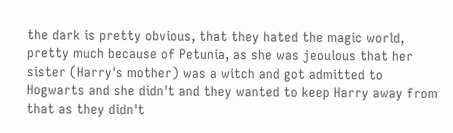the dark is pretty obvious, that they hated the magic world, pretty much because of Petunia, as she was jeoulous that her sister (Harry's mother) was a witch and got admitted to Hogwarts and she didn't and they wanted to keep Harry away from that as they didn't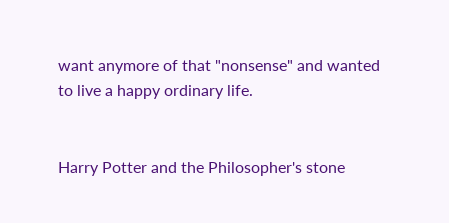want anymore of that "nonsense" and wanted to live a happy ordinary life.


Harry Potter and the Philosopher's stone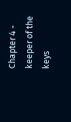Chapter 4 - keeper of the keys